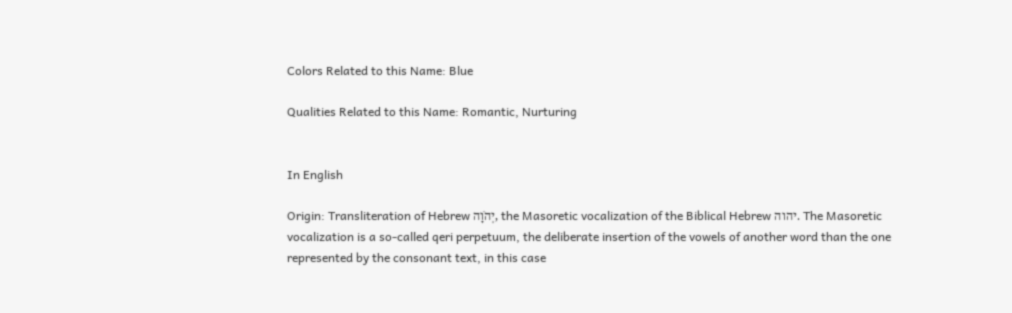Colors Related to this Name: Blue

Qualities Related to this Name: Romantic, Nurturing


In English

Origin: Transliteration of Hebrew יְהֹוָה, the Masoretic vocalization of the Biblical Hebrew יהוה. The Masoretic vocalization is a so-called qeri perpetuum, the deliberate insertion of the vowels of another word than the one represented by the consonant text, in this case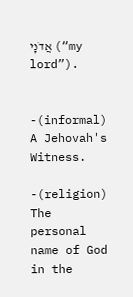אֲדֹנָי (“my lord”).


-(informal) A Jehovah's Witness.

-(religion) The personal name of God in the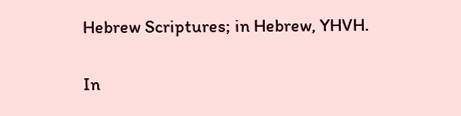Hebrew Scriptures; in Hebrew, YHVH.

In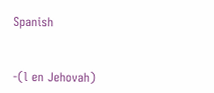Spanish


-(l en Jehovah)